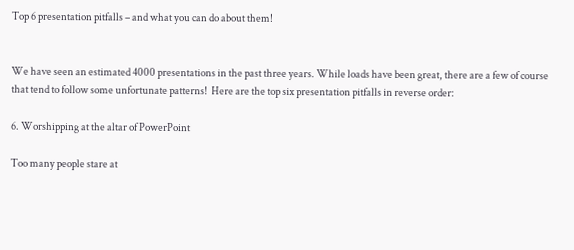Top 6 presentation pitfalls – and what you can do about them!


We have seen an estimated 4000 presentations in the past three years. While loads have been great, there are a few of course that tend to follow some unfortunate patterns!  Here are the top six presentation pitfalls in reverse order:

6. Worshipping at the altar of PowerPoint

Too many people stare at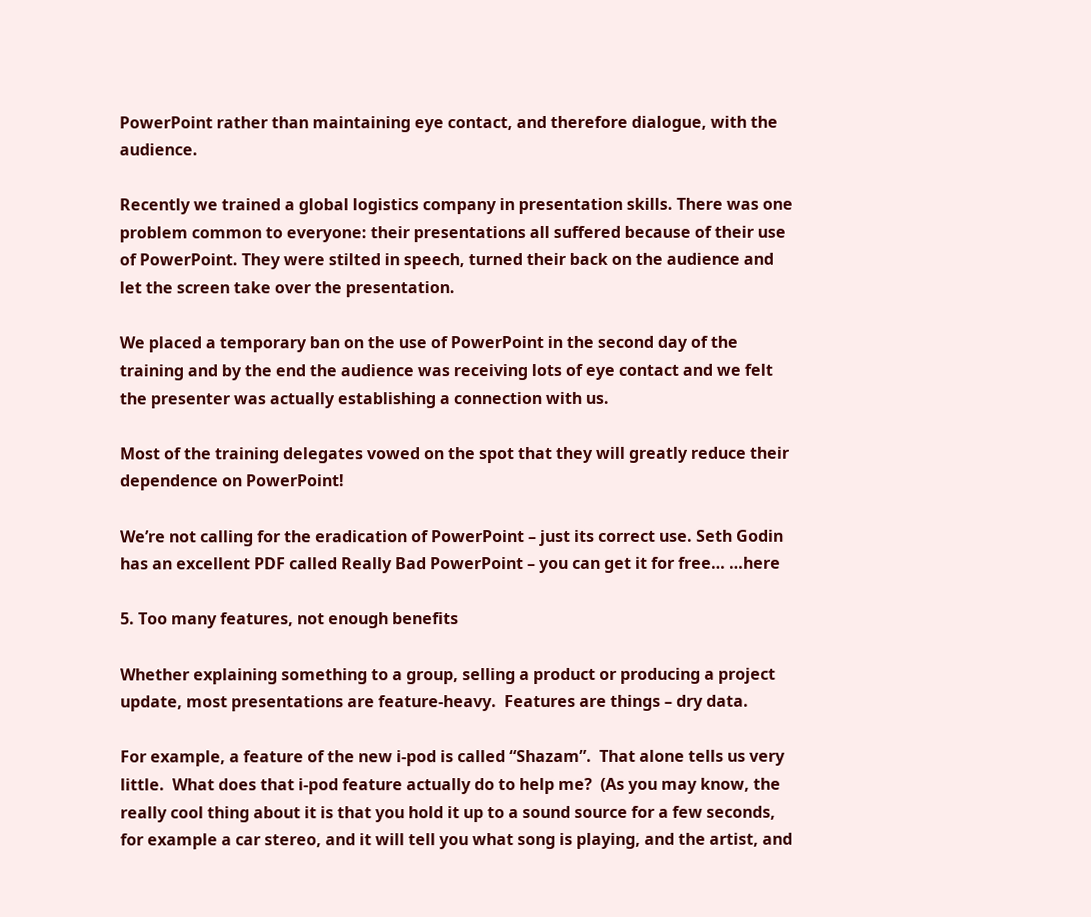PowerPoint rather than maintaining eye contact, and therefore dialogue, with the audience.

Recently we trained a global logistics company in presentation skills. There was one problem common to everyone: their presentations all suffered because of their use of PowerPoint. They were stilted in speech, turned their back on the audience and let the screen take over the presentation.

We placed a temporary ban on the use of PowerPoint in the second day of the training and by the end the audience was receiving lots of eye contact and we felt the presenter was actually establishing a connection with us.

Most of the training delegates vowed on the spot that they will greatly reduce their dependence on PowerPoint!

We’re not calling for the eradication of PowerPoint – just its correct use. Seth Godin has an excellent PDF called Really Bad PowerPoint – you can get it for free… …here

5. Too many features, not enough benefits

Whether explaining something to a group, selling a product or producing a project update, most presentations are feature-heavy.  Features are things – dry data.

For example, a feature of the new i-pod is called “Shazam”.  That alone tells us very little.  What does that i-pod feature actually do to help me?  (As you may know, the really cool thing about it is that you hold it up to a sound source for a few seconds, for example a car stereo, and it will tell you what song is playing, and the artist, and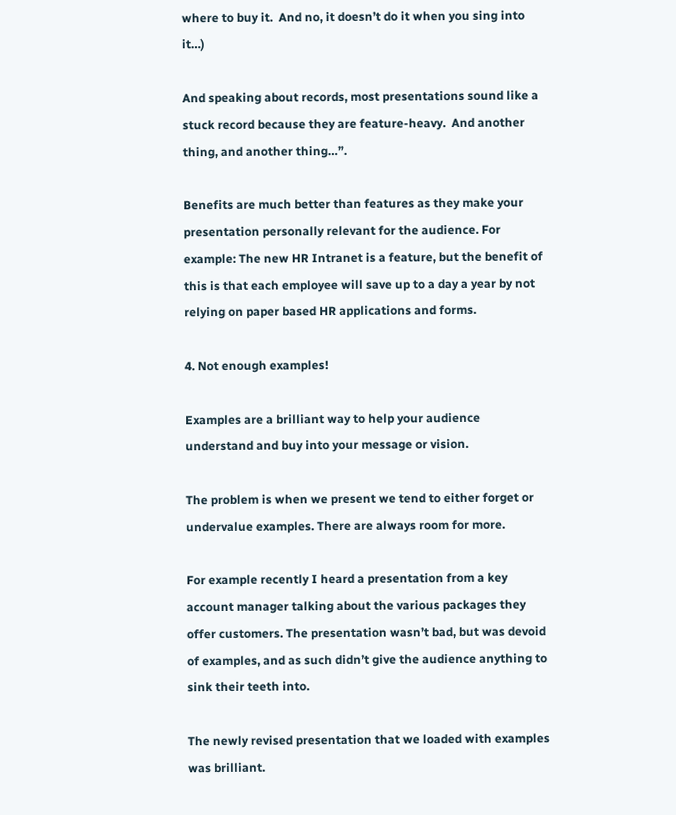where to buy it.  And no, it doesn’t do it when you sing into it…)

And speaking about records, most presentations sound like a stuck record because they are feature-heavy.  And another thing, and another thing…”.

Benefits are much better than features as they make your presentation personally relevant for the audience. For example: The new HR Intranet is a feature, but the benefit of this is that each employee will save up to a day a year by not relying on paper based HR applications and forms.

4. Not enough examples!

Examples are a brilliant way to help your audience understand and buy into your message or vision.

The problem is when we present we tend to either forget or undervalue examples. There are always room for more.

For example recently I heard a presentation from a key account manager talking about the various packages they offer customers. The presentation wasn’t bad, but was devoid of examples, and as such didn’t give the audience anything to sink their teeth into.

The newly revised presentation that we loaded with examples was brilliant.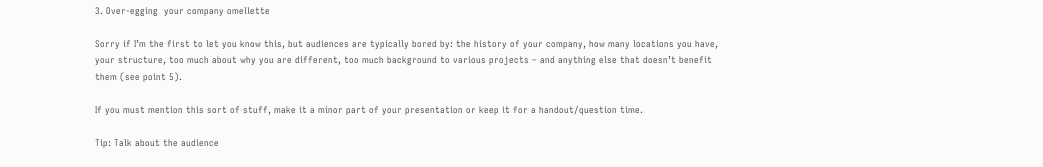3. Over-egging  your company omellette

Sorry if I’m the first to let you know this, but audiences are typically bored by: the history of your company, how many locations you have, your structure, too much about why you are different, too much background to various projects – and anything else that doesn’t benefit them (see point 5).

If you must mention this sort of stuff, make it a minor part of your presentation or keep it for a handout/question time.

Tip: Talk about the audience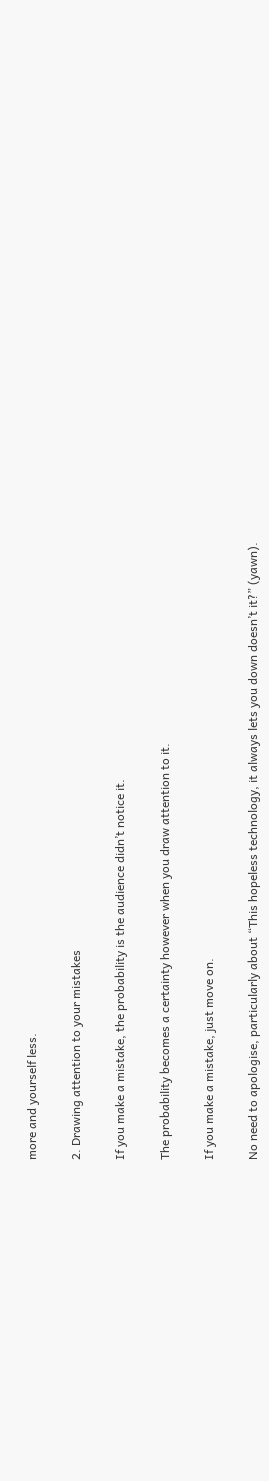more and yourself less.

2. Drawing attention to your mistakes

If you make a mistake, the probability is the audience didn’t notice it.

The probability becomes a certainty however when you draw attention to it.

If you make a mistake, just move on.

No need to apologise, particularly about “This hopeless technology, it always lets you down doesn’t it?” (yawn).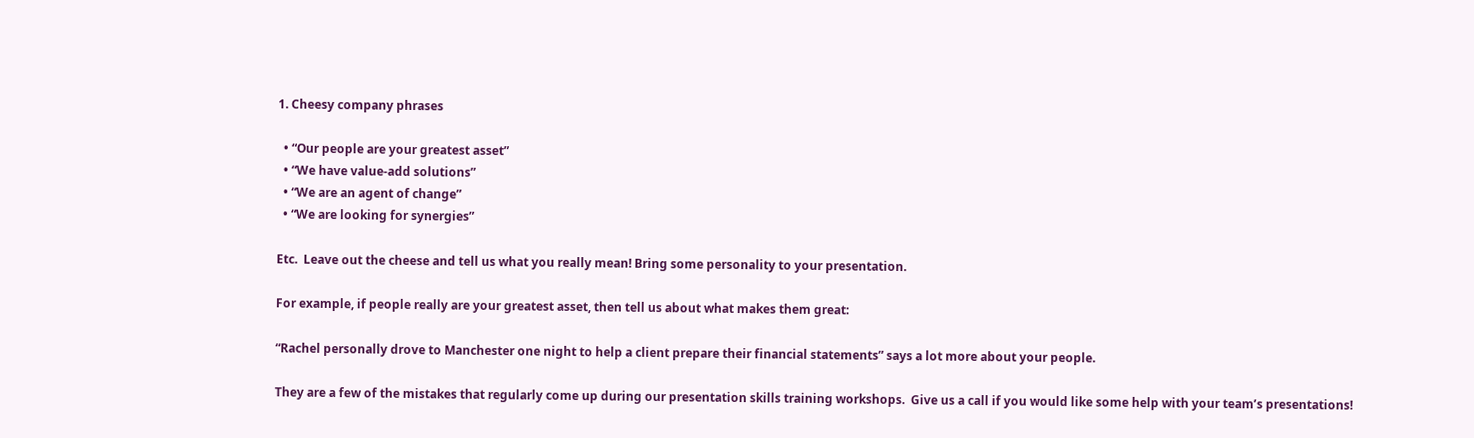1. Cheesy company phrases

  • “Our people are your greatest asset”
  • “We have value-add solutions”
  • “We are an agent of change”
  • “We are looking for synergies”

Etc.  Leave out the cheese and tell us what you really mean! Bring some personality to your presentation.

For example, if people really are your greatest asset, then tell us about what makes them great:

“Rachel personally drove to Manchester one night to help a client prepare their financial statements” says a lot more about your people.

They are a few of the mistakes that regularly come up during our presentation skills training workshops.  Give us a call if you would like some help with your team’s presentations!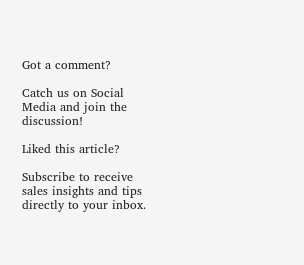Got a comment?

Catch us on Social Media and join the discussion!

Liked this article?

Subscribe to receive sales insights and tips directly to your inbox.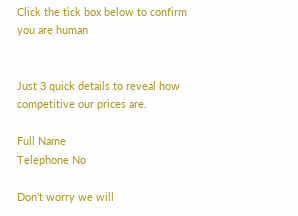Click the tick box below to confirm you are human


Just 3 quick details to reveal how competitive our prices are.

Full Name
Telephone No

Don’t worry we will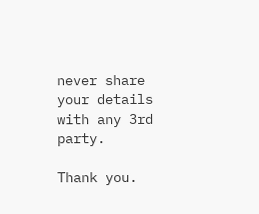never share your details with any 3rd party.

Thank you.